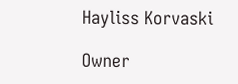Hayliss Korvaski

Owner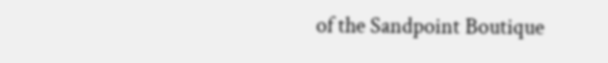of the Sandpoint Boutique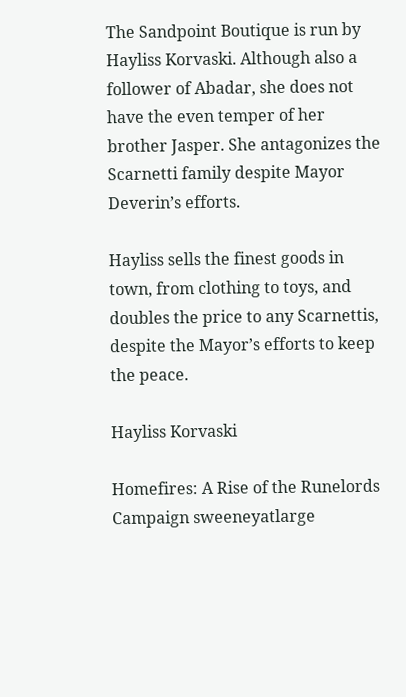The Sandpoint Boutique is run by Hayliss Korvaski. Although also a follower of Abadar, she does not have the even temper of her brother Jasper. She antagonizes the Scarnetti family despite Mayor Deverin’s efforts.

Hayliss sells the finest goods in town, from clothing to toys, and doubles the price to any Scarnettis, despite the Mayor’s efforts to keep the peace.

Hayliss Korvaski

Homefires: A Rise of the Runelords Campaign sweeneyatlarge